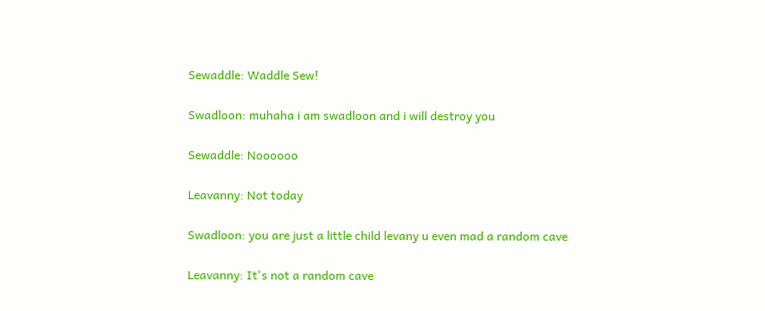Sewaddle: Waddle Sew!

Swadloon: muhaha i am swadloon and i will destroy you

Sewaddle: Noooooo

Leavanny: Not today

Swadloon: you are just a little child levany u even mad a random cave

Leavanny: It's not a random cave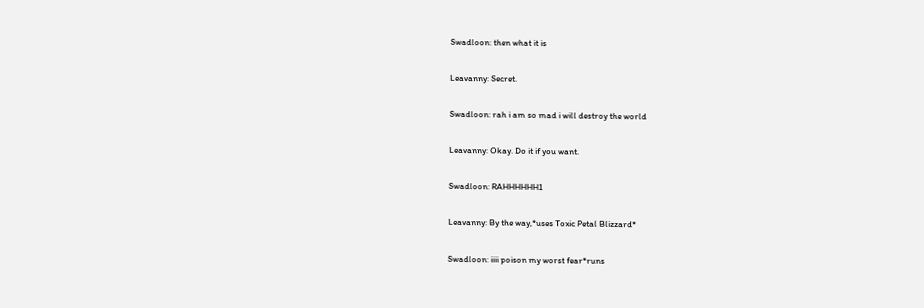Swadloon: then what it is

Leavanny: Secret.

Swadloon: rah i am so mad i will destroy the world

Leavanny: Okay. Do it if you want.

Swadloon: RAHHHHHH1

Leavanny: By the way,*uses Toxic Petal Blizzard*

Swadloon: iiii poison my worst fear*runs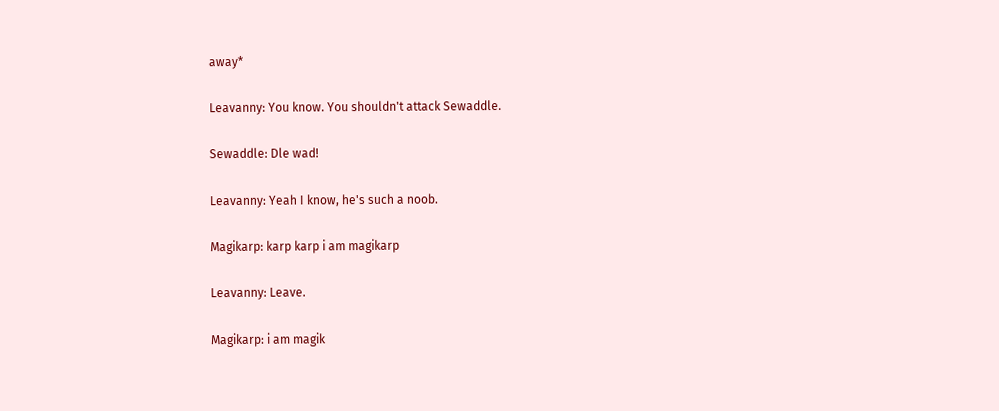away*

Leavanny: You know. You shouldn't attack Sewaddle.

Sewaddle: Dle wad!

Leavanny: Yeah I know, he's such a noob.

Magikarp: karp karp i am magikarp

Leavanny: Leave.

Magikarp: i am magik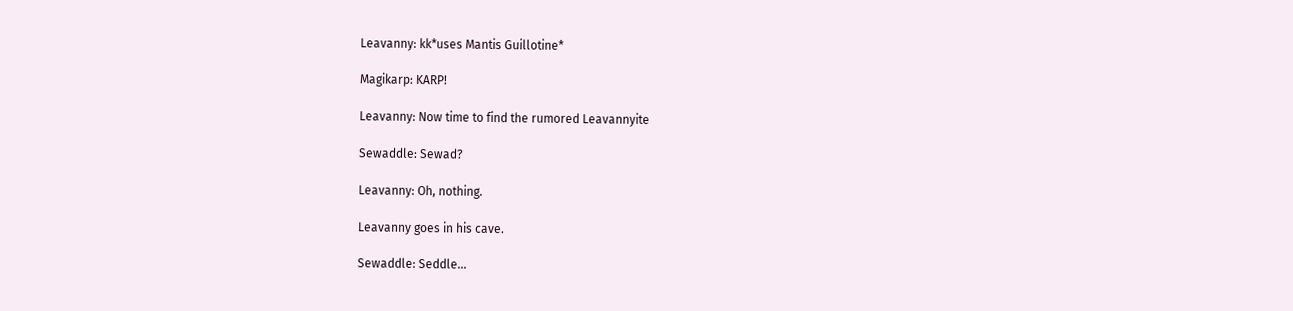Leavanny: kk*uses Mantis Guillotine*

Magikarp: KARP!

Leavanny: Now time to find the rumored Leavannyite

Sewaddle: Sewad?

Leavanny: Oh, nothing.

Leavanny goes in his cave.

Sewaddle: Seddle...